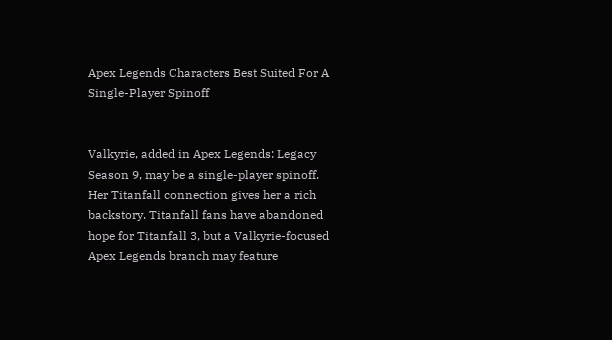Apex Legends Characters Best Suited For A Single-Player Spinoff


Valkyrie, added in Apex Legends: Legacy Season 9, may be a single-player spinoff. Her Titanfall connection gives her a rich backstory. Titanfall fans have abandoned hope for Titanfall 3, but a Valkyrie-focused Apex Legends branch may feature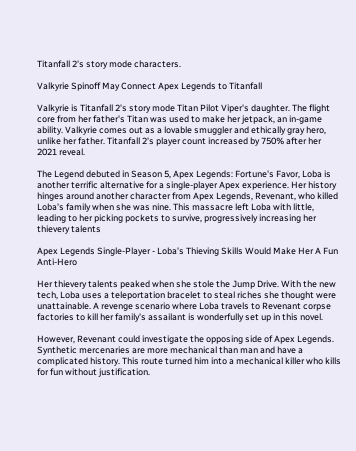Titanfall 2's story mode characters.

Valkyrie Spinoff May Connect Apex Legends to Titanfall

Valkyrie is Titanfall 2's story mode Titan Pilot Viper's daughter. The flight core from her father's Titan was used to make her jetpack, an in-game ability. Valkyrie comes out as a lovable smuggler and ethically gray hero, unlike her father. Titanfall 2's player count increased by 750% after her 2021 reveal.

The Legend debuted in Season 5, Apex Legends: Fortune's Favor, Loba is another terrific alternative for a single-player Apex experience. Her history hinges around another character from Apex Legends, Revenant, who killed Loba's family when she was nine. This massacre left Loba with little, leading to her picking pockets to survive, progressively increasing her thievery talents

Apex Legends Single-Player - Loba's Thieving Skills Would Make Her A Fun Anti-Hero

Her thievery talents peaked when she stole the Jump Drive. With the new tech, Loba uses a teleportation bracelet to steal riches she thought were unattainable. A revenge scenario where Loba travels to Revenant corpse factories to kill her family's assailant is wonderfully set up in this novel.

However, Revenant could investigate the opposing side of Apex Legends. Synthetic mercenaries are more mechanical than man and have a complicated history. This route turned him into a mechanical killer who kills for fun without justification.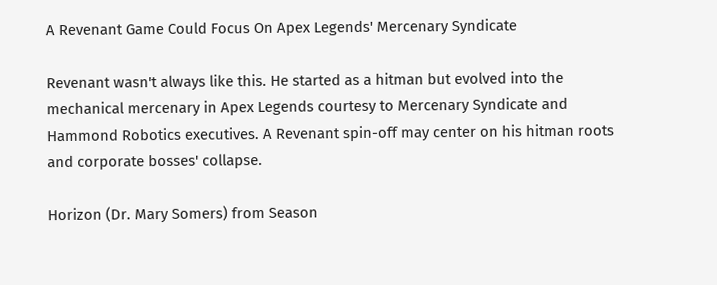A Revenant Game Could Focus On Apex Legends' Mercenary Syndicate

Revenant wasn't always like this. He started as a hitman but evolved into the mechanical mercenary in Apex Legends courtesy to Mercenary Syndicate and Hammond Robotics executives. A Revenant spin-off may center on his hitman roots and corporate bosses' collapse.

Horizon (Dr. Mary Somers) from Season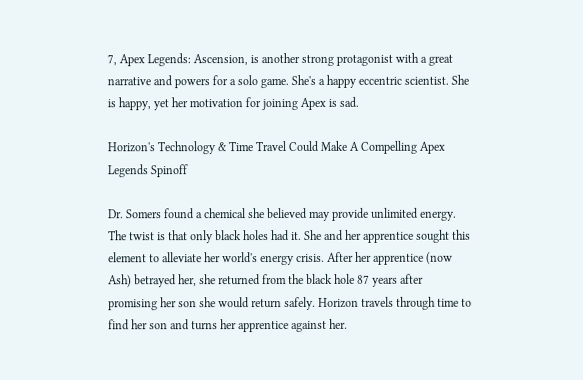7, Apex Legends: Ascension, is another strong protagonist with a great narrative and powers for a solo game. She's a happy eccentric scientist. She is happy, yet her motivation for joining Apex is sad.

Horizon's Technology & Time Travel Could Make A Compelling Apex Legends Spinoff

Dr. Somers found a chemical she believed may provide unlimited energy. The twist is that only black holes had it. She and her apprentice sought this element to alleviate her world's energy crisis. After her apprentice (now Ash) betrayed her, she returned from the black hole 87 years after promising her son she would return safely. Horizon travels through time to find her son and turns her apprentice against her.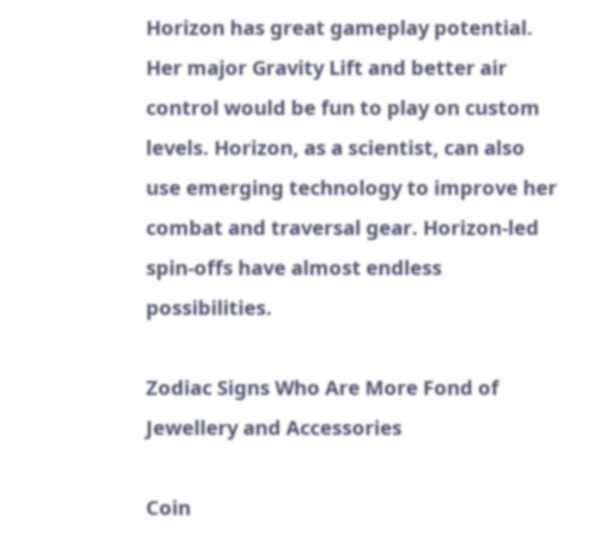Horizon has great gameplay potential. Her major Gravity Lift and better air control would be fun to play on custom levels. Horizon, as a scientist, can also use emerging technology to improve her combat and traversal gear. Horizon-led spin-offs have almost endless possibilities.

Zodiac Signs Who Are More Fond of Jewellery and Accessories

Coin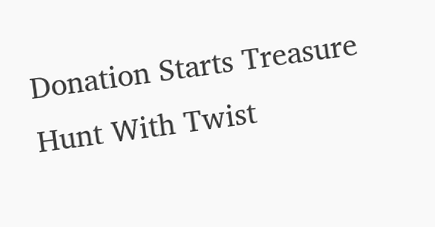Donation Starts Treasure Hunt With Twist